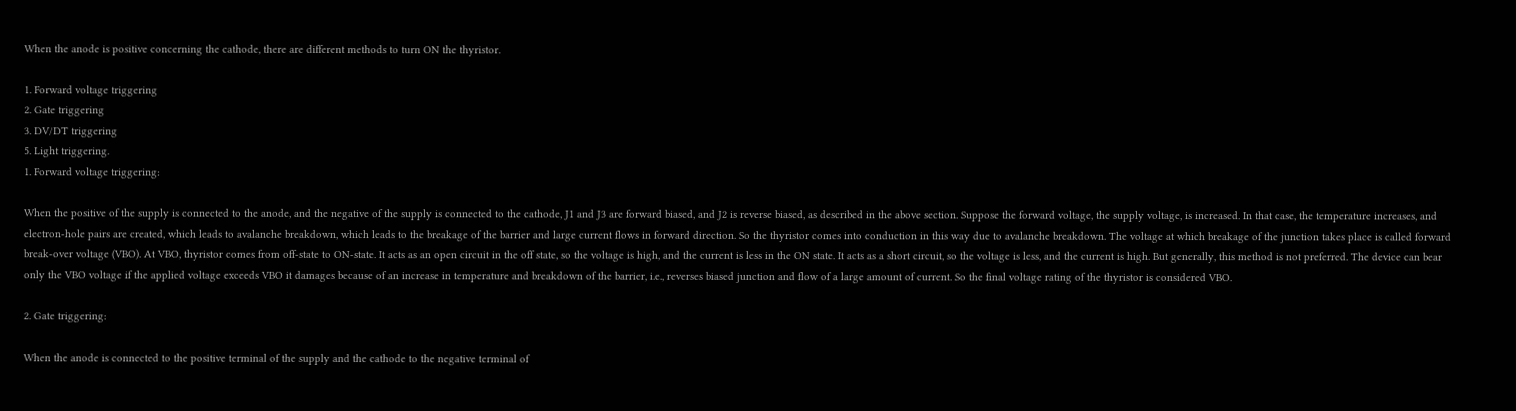When the anode is positive concerning the cathode, there are different methods to turn ON the thyristor.

1. Forward voltage triggering
2. Gate triggering
3. DV/DT triggering
5. Light triggering.
1. Forward voltage triggering:

When the positive of the supply is connected to the anode, and the negative of the supply is connected to the cathode, J1 and J3 are forward biased, and J2 is reverse biased, as described in the above section. Suppose the forward voltage, the supply voltage, is increased. In that case, the temperature increases, and electron-hole pairs are created, which leads to avalanche breakdown, which leads to the breakage of the barrier and large current flows in forward direction. So the thyristor comes into conduction in this way due to avalanche breakdown. The voltage at which breakage of the junction takes place is called forward break-over voltage (VBO). At VBO, thyristor comes from off-state to ON-state. It acts as an open circuit in the off state, so the voltage is high, and the current is less in the ON state. It acts as a short circuit, so the voltage is less, and the current is high. But generally, this method is not preferred. The device can bear only the VBO voltage if the applied voltage exceeds VBO it damages because of an increase in temperature and breakdown of the barrier, i.e., reverses biased junction and flow of a large amount of current. So the final voltage rating of the thyristor is considered VBO.

2. Gate triggering:

When the anode is connected to the positive terminal of the supply and the cathode to the negative terminal of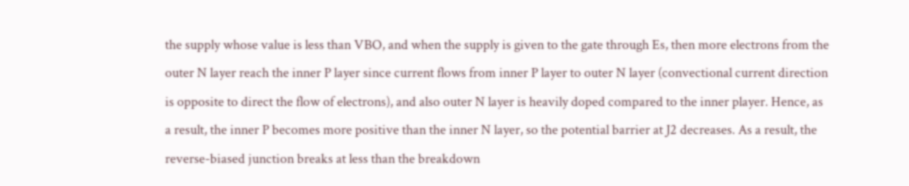the supply whose value is less than VBO, and when the supply is given to the gate through Es, then more electrons from the outer N layer reach the inner P layer since current flows from inner P layer to outer N layer (convectional current direction is opposite to direct the flow of electrons), and also outer N layer is heavily doped compared to the inner player. Hence, as a result, the inner P becomes more positive than the inner N layer, so the potential barrier at J2 decreases. As a result, the reverse-biased junction breaks at less than the breakdown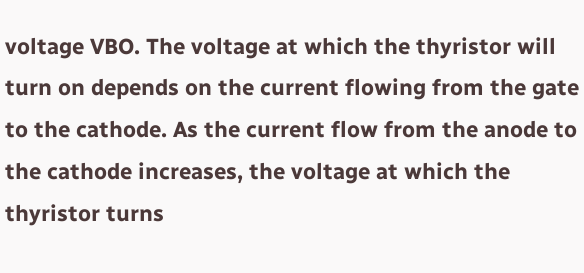voltage VBO. The voltage at which the thyristor will turn on depends on the current flowing from the gate to the cathode. As the current flow from the anode to the cathode increases, the voltage at which the thyristor turns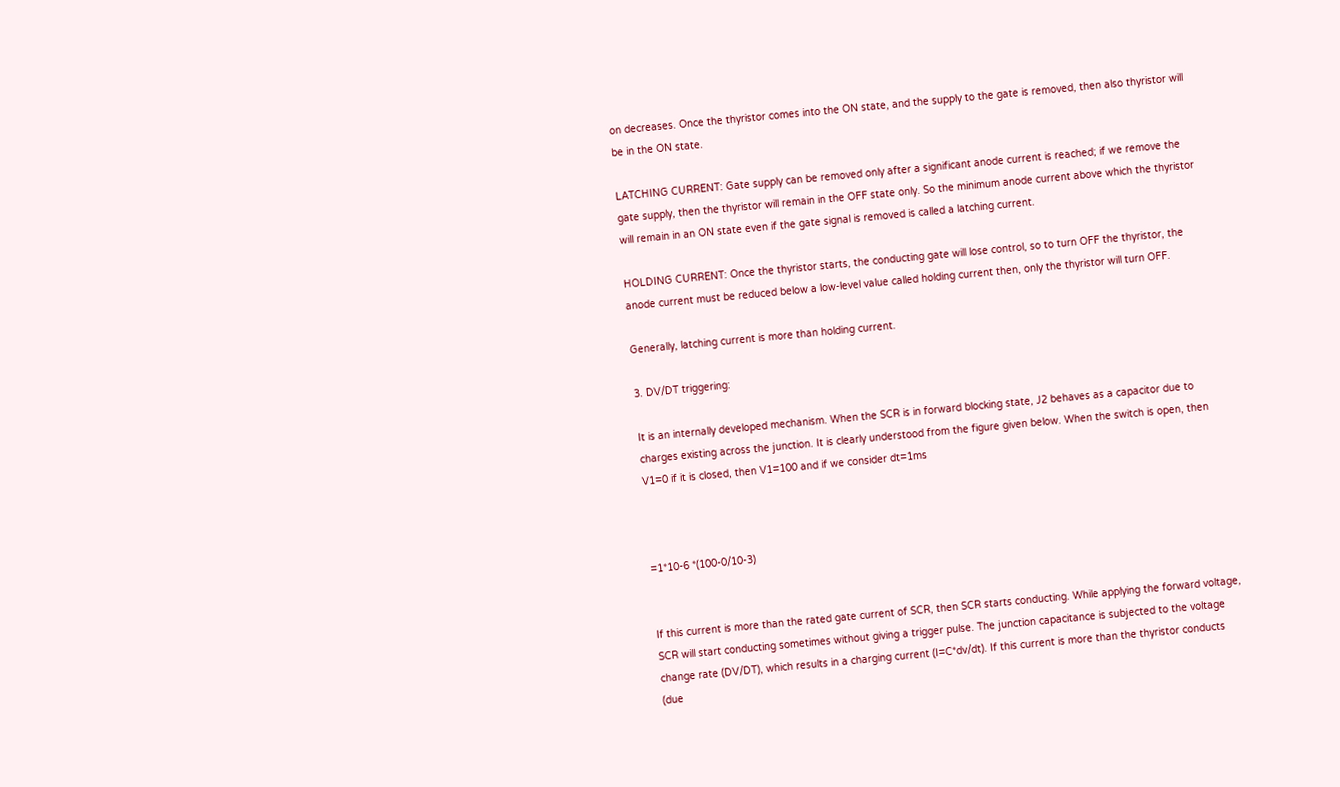on decreases. Once the thyristor comes into the ON state, and the supply to the gate is removed, then also thyristor will be in the ON state.

LATCHING CURRENT: Gate supply can be removed only after a significant anode current is reached; if we remove the gate supply, then the thyristor will remain in the OFF state only. So the minimum anode current above which the thyristor will remain in an ON state even if the gate signal is removed is called a latching current.

HOLDING CURRENT: Once the thyristor starts, the conducting gate will lose control, so to turn OFF the thyristor, the anode current must be reduced below a low-level value called holding current then, only the thyristor will turn OFF.

Generally, latching current is more than holding current.

3. DV/DT triggering:

It is an internally developed mechanism. When the SCR is in forward blocking state, J2 behaves as a capacitor due to charges existing across the junction. It is clearly understood from the figure given below. When the switch is open, then V1=0 if it is closed, then V1=100 and if we consider dt=1ms



=1*10-6 *(100-0/10-3)


If this current is more than the rated gate current of SCR, then SCR starts conducting. While applying the forward voltage, SCR will start conducting sometimes without giving a trigger pulse. The junction capacitance is subjected to the voltage change rate (DV/DT), which results in a charging current (I=C*dv/dt). If this current is more than the thyristor conducts (due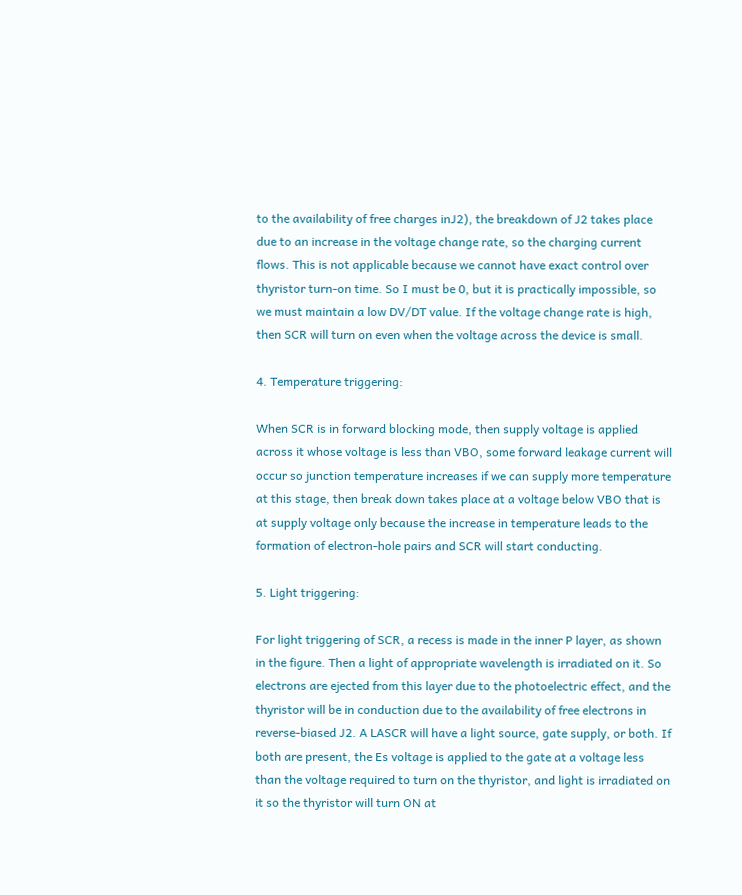to the availability of free charges inJ2), the breakdown of J2 takes place due to an increase in the voltage change rate, so the charging current flows. This is not applicable because we cannot have exact control over thyristor turn-on time. So I must be 0, but it is practically impossible, so we must maintain a low DV/DT value. If the voltage change rate is high, then SCR will turn on even when the voltage across the device is small.

4. Temperature triggering:

When SCR is in forward blocking mode, then supply voltage is applied across it whose voltage is less than VBO, some forward leakage current will occur so junction temperature increases if we can supply more temperature at this stage, then break down takes place at a voltage below VBO that is at supply voltage only because the increase in temperature leads to the formation of electron-hole pairs and SCR will start conducting.

5. Light triggering:

For light triggering of SCR, a recess is made in the inner P layer, as shown in the figure. Then a light of appropriate wavelength is irradiated on it. So electrons are ejected from this layer due to the photoelectric effect, and the thyristor will be in conduction due to the availability of free electrons in reverse-biased J2. A LASCR will have a light source, gate supply, or both. If both are present, the Es voltage is applied to the gate at a voltage less than the voltage required to turn on the thyristor, and light is irradiated on it so the thyristor will turn ON at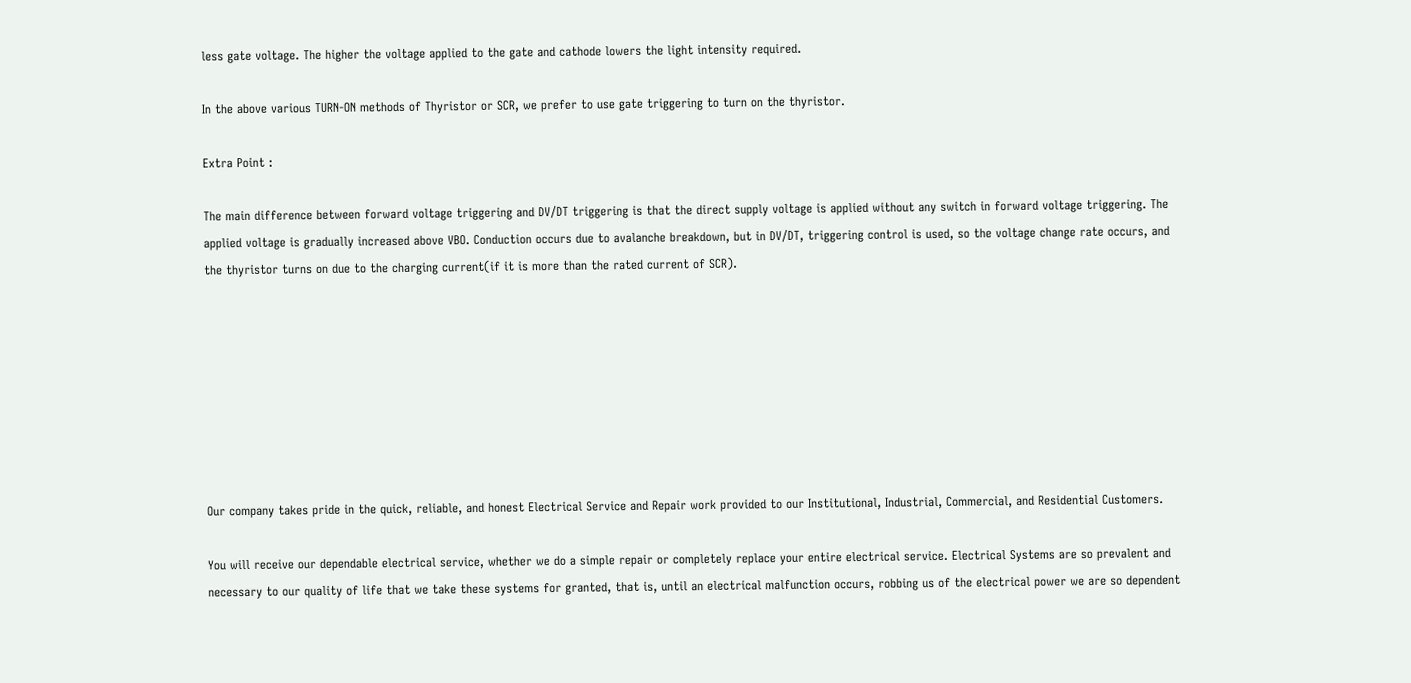less gate voltage. The higher the voltage applied to the gate and cathode lowers the light intensity required.

In the above various TURN-ON methods of Thyristor or SCR, we prefer to use gate triggering to turn on the thyristor.

Extra Point :

The main difference between forward voltage triggering and DV/DT triggering is that the direct supply voltage is applied without any switch in forward voltage triggering. The applied voltage is gradually increased above VBO. Conduction occurs due to avalanche breakdown, but in DV/DT, triggering control is used, so the voltage change rate occurs, and the thyristor turns on due to the charging current(if it is more than the rated current of SCR).








Our company takes pride in the quick, reliable, and honest Electrical Service and Repair work provided to our Institutional, Industrial, Commercial, and Residential Customers.

You will receive our dependable electrical service, whether we do a simple repair or completely replace your entire electrical service. Electrical Systems are so prevalent and necessary to our quality of life that we take these systems for granted, that is, until an electrical malfunction occurs, robbing us of the electrical power we are so dependent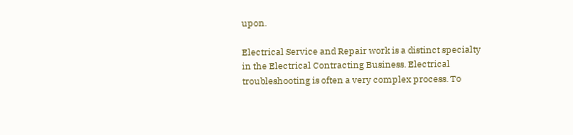upon.

Electrical Service and Repair work is a distinct specialty in the Electrical Contracting Business. Electrical troubleshooting is often a very complex process. To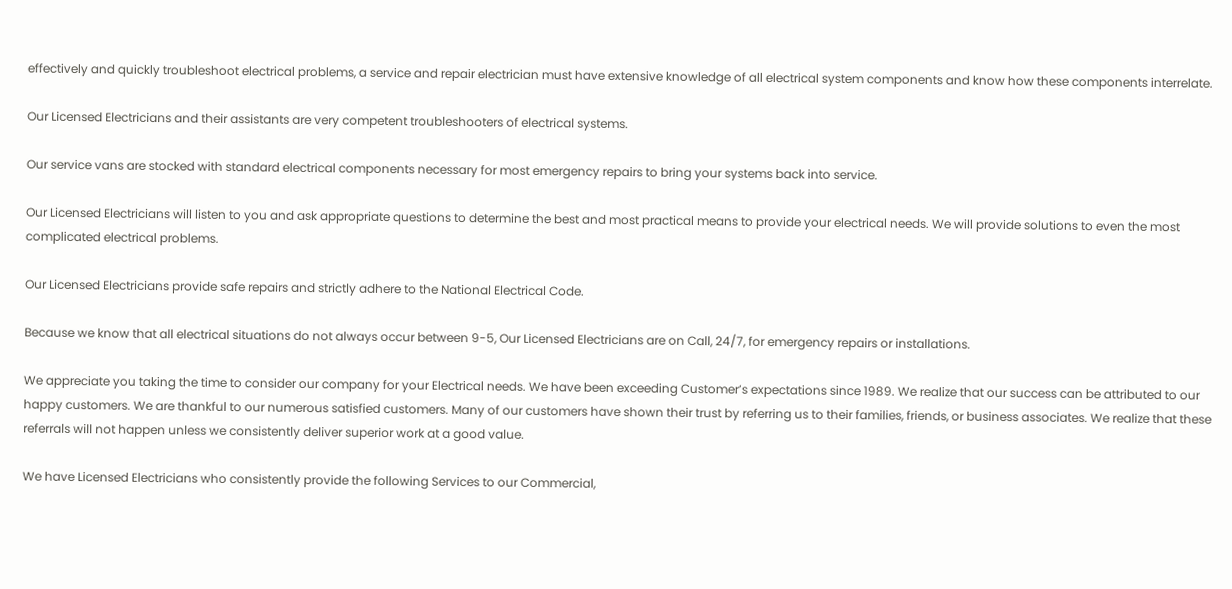effectively and quickly troubleshoot electrical problems, a service and repair electrician must have extensive knowledge of all electrical system components and know how these components interrelate.

Our Licensed Electricians and their assistants are very competent troubleshooters of electrical systems.

Our service vans are stocked with standard electrical components necessary for most emergency repairs to bring your systems back into service.

Our Licensed Electricians will listen to you and ask appropriate questions to determine the best and most practical means to provide your electrical needs. We will provide solutions to even the most complicated electrical problems.

Our Licensed Electricians provide safe repairs and strictly adhere to the National Electrical Code.

Because we know that all electrical situations do not always occur between 9-5, Our Licensed Electricians are on Call, 24/7, for emergency repairs or installations.

We appreciate you taking the time to consider our company for your Electrical needs. We have been exceeding Customer’s expectations since 1989. We realize that our success can be attributed to our happy customers. We are thankful to our numerous satisfied customers. Many of our customers have shown their trust by referring us to their families, friends, or business associates. We realize that these referrals will not happen unless we consistently deliver superior work at a good value.

We have Licensed Electricians who consistently provide the following Services to our Commercial,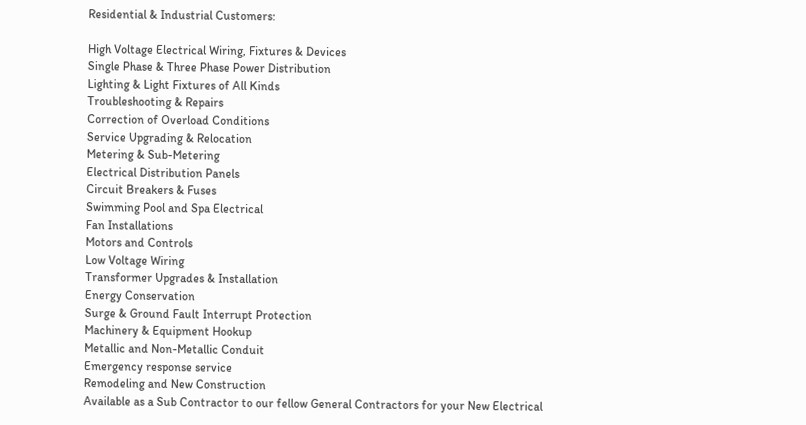Residential & Industrial Customers:

High Voltage Electrical Wiring, Fixtures & Devices
Single Phase & Three Phase Power Distribution
Lighting & Light Fixtures of All Kinds
Troubleshooting & Repairs
Correction of Overload Conditions
Service Upgrading & Relocation
Metering & Sub-Metering
Electrical Distribution Panels
Circuit Breakers & Fuses
Swimming Pool and Spa Electrical
Fan Installations
Motors and Controls
Low Voltage Wiring
Transformer Upgrades & Installation
Energy Conservation
Surge & Ground Fault Interrupt Protection
Machinery & Equipment Hookup
Metallic and Non-Metallic Conduit
Emergency response service
Remodeling and New Construction
Available as a Sub Contractor to our fellow General Contractors for your New Electrical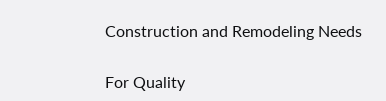Construction and Remodeling Needs

For Quality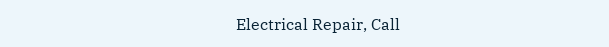Electrical Repair, Call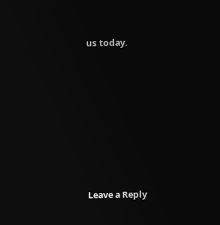us today.







Leave a Reply